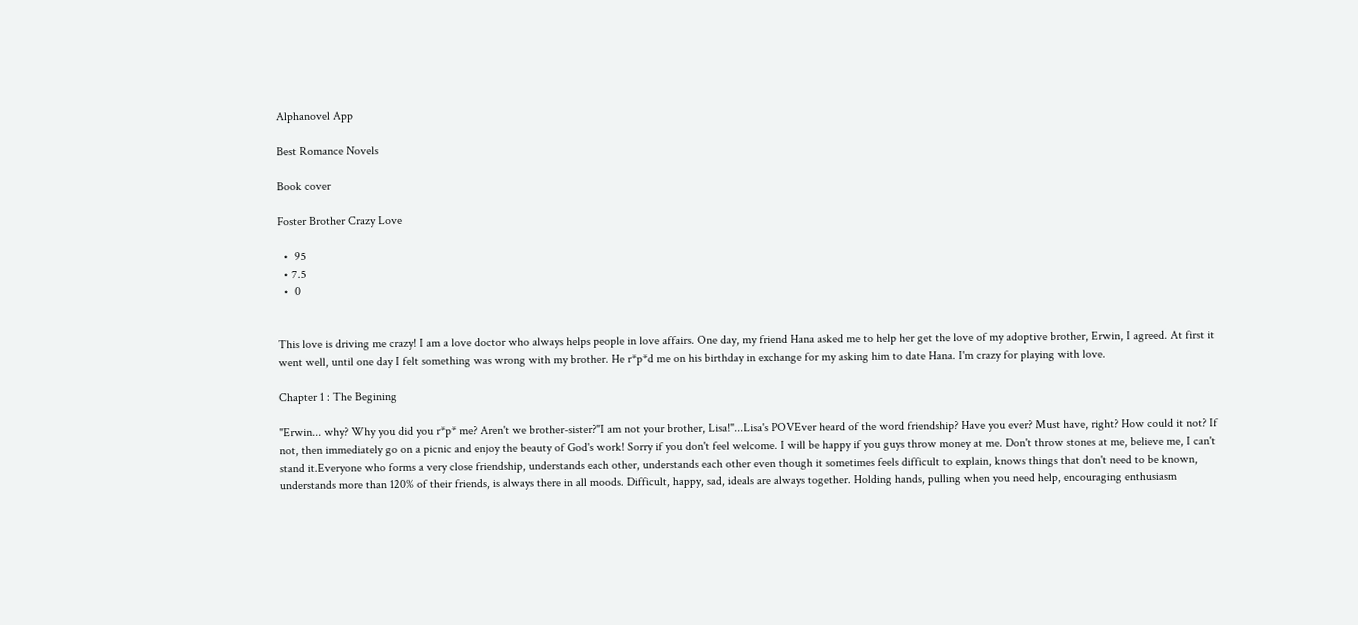Alphanovel App

Best Romance Novels

Book cover

Foster Brother Crazy Love

  •  95
  • 7.5
  •  0


This love is driving me crazy! I am a love doctor who always helps people in love affairs. One day, my friend Hana asked me to help her get the love of my adoptive brother, Erwin, I agreed. At first it went well, until one day I felt something was wrong with my brother. He r*p*d me on his birthday in exchange for my asking him to date Hana. I'm crazy for playing with love.

Chapter 1 : The Begining

"Erwin... why? Why you did you r*p* me? Aren't we brother-sister?"I am not your brother, Lisa!"...Lisa's POVEver heard of the word friendship? Have you ever? Must have, right? How could it not? If not, then immediately go on a picnic and enjoy the beauty of God's work! Sorry if you don't feel welcome. I will be happy if you guys throw money at me. Don't throw stones at me, believe me, I can't stand it.Everyone who forms a very close friendship, understands each other, understands each other even though it sometimes feels difficult to explain, knows things that don't need to be known, understands more than 120% of their friends, is always there in all moods. Difficult, happy, sad, ideals are always together. Holding hands, pulling when you need help, encouraging enthusiasm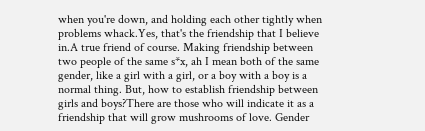when you're down, and holding each other tightly when problems whack.Yes, that's the friendship that I believe in.A true friend of course. Making friendship between two people of the same s*x, ah I mean both of the same gender, like a girl with a girl, or a boy with a boy is a normal thing. But, how to establish friendship between girls and boys?There are those who will indicate it as a friendship that will grow mushrooms of love. Gender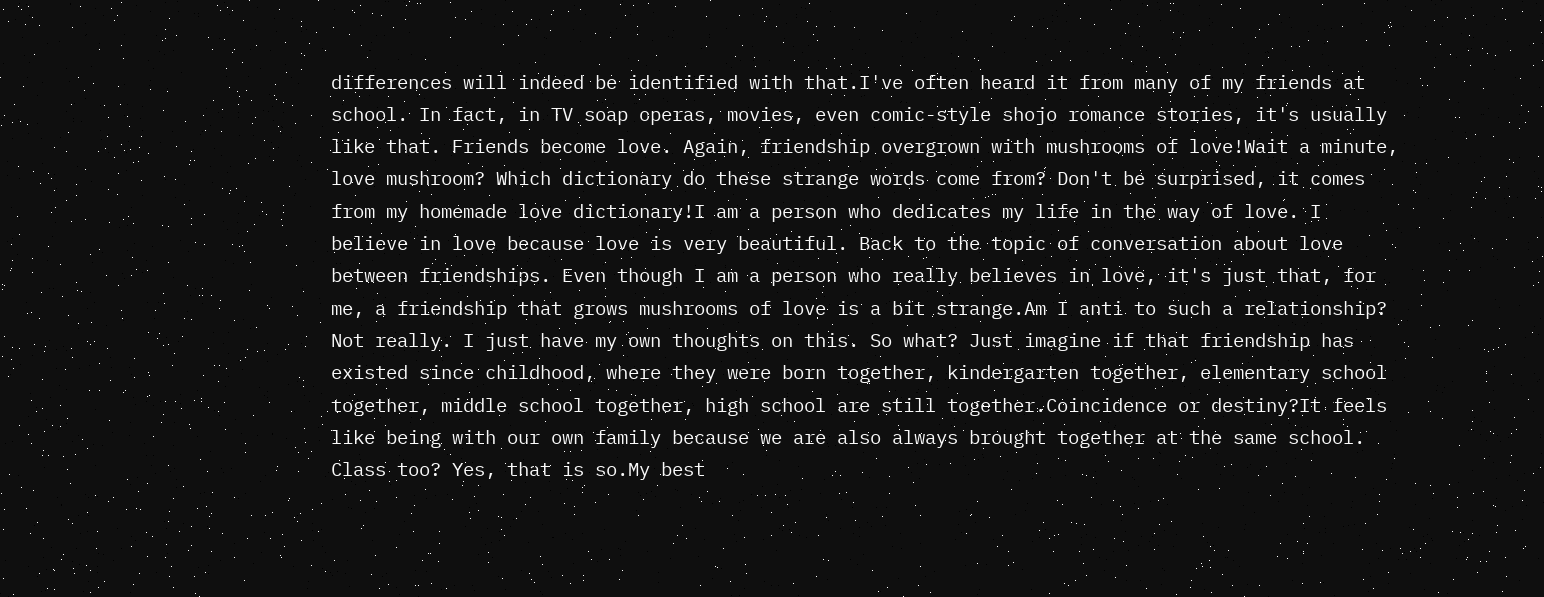differences will indeed be identified with that.I've often heard it from many of my friends at school. In fact, in TV soap operas, movies, even comic-style shojo romance stories, it's usually like that. Friends become love. Again, friendship overgrown with mushrooms of love!Wait a minute, love mushroom? Which dictionary do these strange words come from? Don't be surprised, it comes from my homemade love dictionary!I am a person who dedicates my life in the way of love. I believe in love because love is very beautiful. Back to the topic of conversation about love between friendships. Even though I am a person who really believes in love, it's just that, for me, a friendship that grows mushrooms of love is a bit strange.Am I anti to such a relationship? Not really. I just have my own thoughts on this. So what? Just imagine if that friendship has existed since childhood, where they were born together, kindergarten together, elementary school together, middle school together, high school are still together.Coincidence or destiny?It feels like being with our own family because we are also always brought together at the same school. Class too? Yes, that is so.My best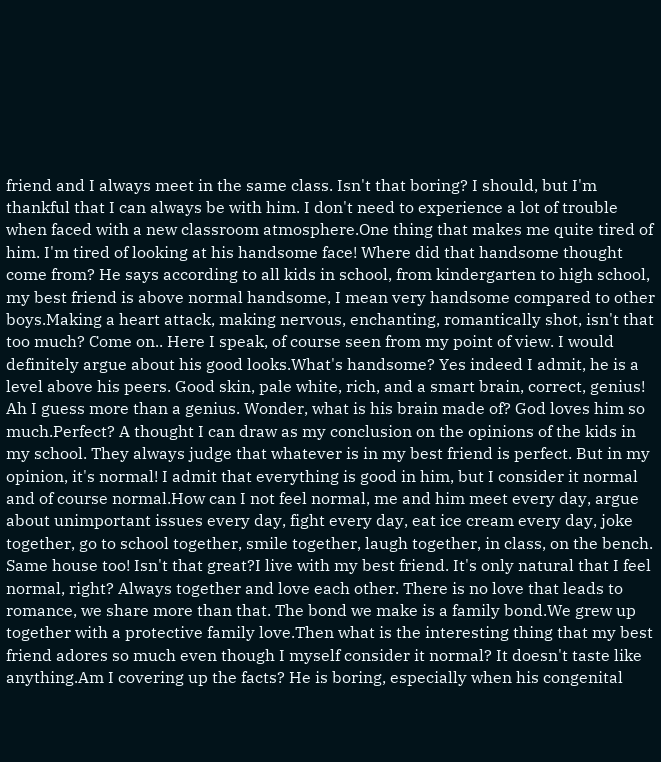friend and I always meet in the same class. Isn't that boring? I should, but I'm thankful that I can always be with him. I don't need to experience a lot of trouble when faced with a new classroom atmosphere.One thing that makes me quite tired of him. I'm tired of looking at his handsome face! Where did that handsome thought come from? He says according to all kids in school, from kindergarten to high school, my best friend is above normal handsome, I mean very handsome compared to other boys.Making a heart attack, making nervous, enchanting, romantically shot, isn't that too much? Come on.. Here I speak, of course seen from my point of view. I would definitely argue about his good looks.What's handsome? Yes indeed I admit, he is a level above his peers. Good skin, pale white, rich, and a smart brain, correct, genius! Ah I guess more than a genius. Wonder, what is his brain made of? God loves him so much.Perfect? A thought I can draw as my conclusion on the opinions of the kids in my school. They always judge that whatever is in my best friend is perfect. But in my opinion, it's normal! I admit that everything is good in him, but I consider it normal and of course normal.How can I not feel normal, me and him meet every day, argue about unimportant issues every day, fight every day, eat ice cream every day, joke together, go to school together, smile together, laugh together, in class, on the bench. Same house too! Isn't that great?I live with my best friend. It's only natural that I feel normal, right? Always together and love each other. There is no love that leads to romance, we share more than that. The bond we make is a family bond.We grew up together with a protective family love.Then what is the interesting thing that my best friend adores so much even though I myself consider it normal? It doesn't taste like anything.Am I covering up the facts? He is boring, especially when his congenital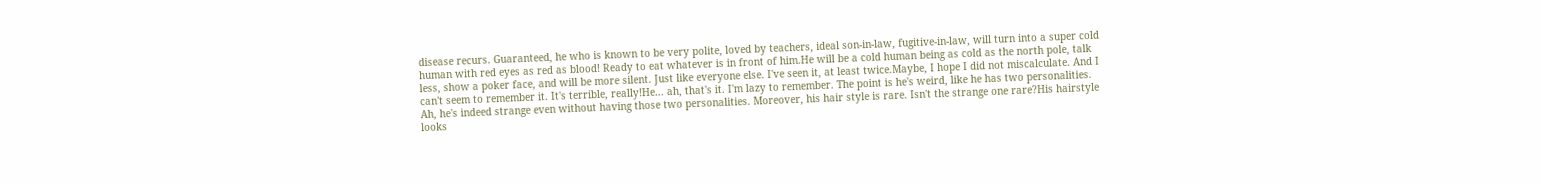disease recurs. Guaranteed, he who is known to be very polite, loved by teachers, ideal son-in-law, fugitive-in-law, will turn into a super cold human with red eyes as red as blood! Ready to eat whatever is in front of him.He will be a cold human being as cold as the north pole, talk less, show a poker face, and will be more silent. Just like everyone else. I've seen it, at least twice.Maybe, I hope I did not miscalculate. And I can't seem to remember it. It's terrible, really!He... ah, that's it. I'm lazy to remember. The point is he's weird, like he has two personalities. Ah, he's indeed strange even without having those two personalities. Moreover, his hair style is rare. Isn't the strange one rare?His hairstyle looks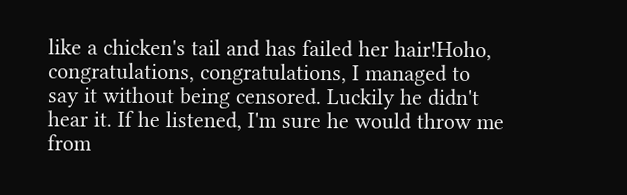like a chicken's tail and has failed her hair!Hoho, congratulations, congratulations, I managed to say it without being censored. Luckily he didn't hear it. If he listened, I'm sure he would throw me from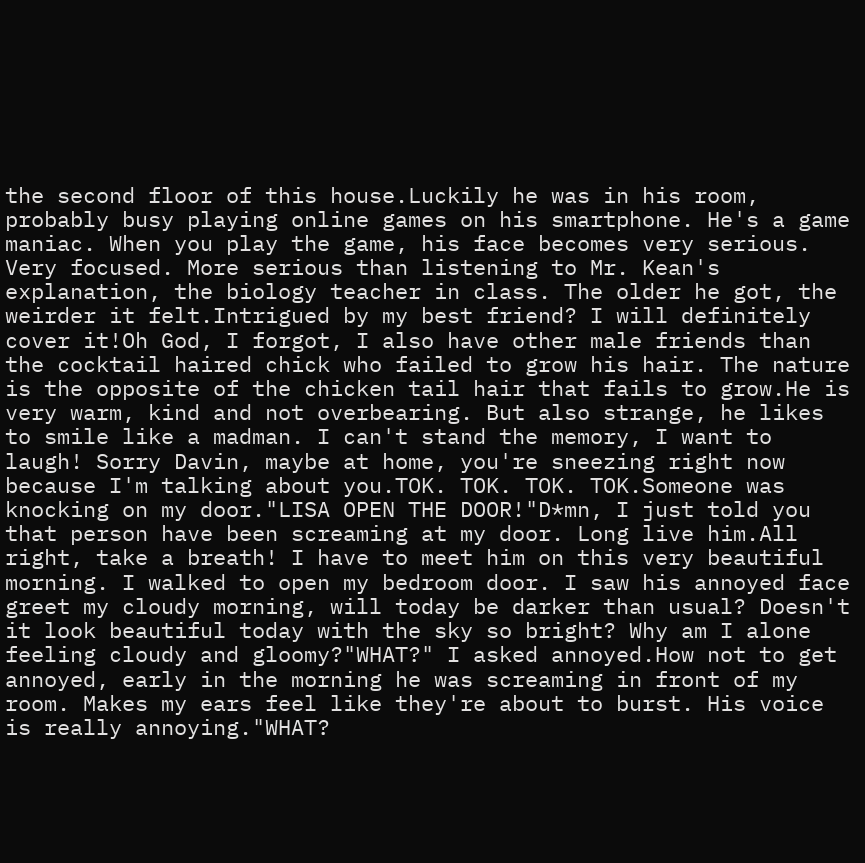the second floor of this house.Luckily he was in his room, probably busy playing online games on his smartphone. He's a game maniac. When you play the game, his face becomes very serious. Very focused. More serious than listening to Mr. Kean's explanation, the biology teacher in class. The older he got, the weirder it felt.Intrigued by my best friend? I will definitely cover it!Oh God, I forgot, I also have other male friends than the cocktail haired chick who failed to grow his hair. The nature is the opposite of the chicken tail hair that fails to grow.He is very warm, kind and not overbearing. But also strange, he likes to smile like a madman. I can't stand the memory, I want to laugh! Sorry Davin, maybe at home, you're sneezing right now because I'm talking about you.TOK. TOK. TOK. TOK.Someone was knocking on my door."LISA OPEN THE DOOR!"D*mn, I just told you that person have been screaming at my door. Long live him.All right, take a breath! I have to meet him on this very beautiful morning. I walked to open my bedroom door. I saw his annoyed face greet my cloudy morning, will today be darker than usual? Doesn't it look beautiful today with the sky so bright? Why am I alone feeling cloudy and gloomy?"WHAT?" I asked annoyed.How not to get annoyed, early in the morning he was screaming in front of my room. Makes my ears feel like they're about to burst. His voice is really annoying."WHAT?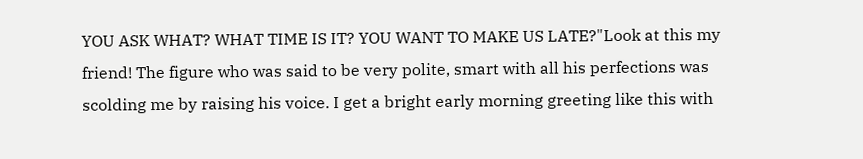YOU ASK WHAT? WHAT TIME IS IT? YOU WANT TO MAKE US LATE?"Look at this my friend! The figure who was said to be very polite, smart with all his perfections was scolding me by raising his voice. I get a bright early morning greeting like this with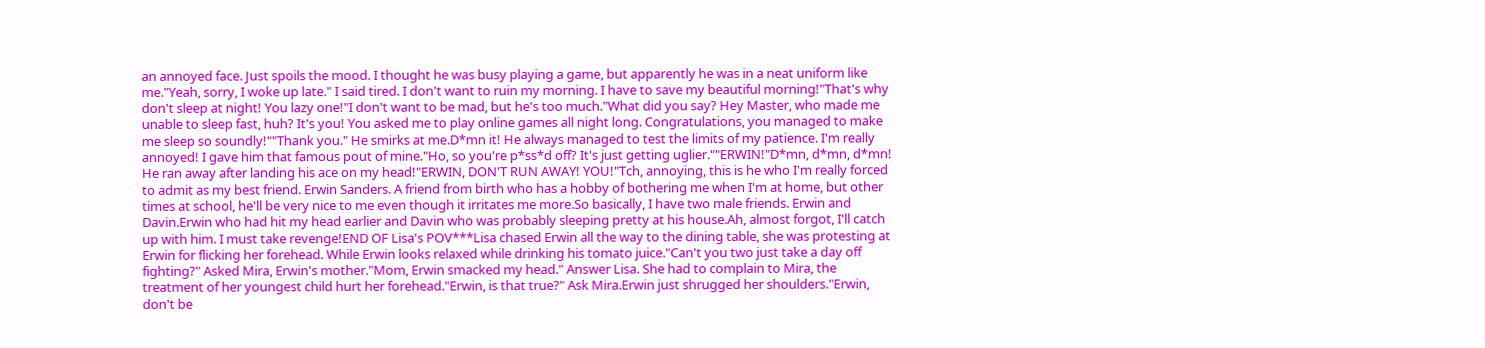an annoyed face. Just spoils the mood. I thought he was busy playing a game, but apparently he was in a neat uniform like me."Yeah, sorry, I woke up late." I said tired. I don't want to ruin my morning. I have to save my beautiful morning!"That's why don't sleep at night! You lazy one!"I don't want to be mad, but he's too much."What did you say? Hey Master, who made me unable to sleep fast, huh? It's you! You asked me to play online games all night long. Congratulations, you managed to make me sleep so soundly!""Thank you." He smirks at me.D*mn it! He always managed to test the limits of my patience. I'm really annoyed! I gave him that famous pout of mine."Ho, so you're p*ss*d off? It's just getting uglier.""ERWIN!"D*mn, d*mn, d*mn! He ran away after landing his ace on my head!"ERWIN, DON'T RUN AWAY! YOU!"Tch, annoying, this is he who I'm really forced to admit as my best friend. Erwin Sanders. A friend from birth who has a hobby of bothering me when I'm at home, but other times at school, he'll be very nice to me even though it irritates me more.So basically, I have two male friends. Erwin and Davin.Erwin who had hit my head earlier and Davin who was probably sleeping pretty at his house.Ah, almost forgot, I'll catch up with him. I must take revenge!END OF Lisa's POV***Lisa chased Erwin all the way to the dining table, she was protesting at Erwin for flicking her forehead. While Erwin looks relaxed while drinking his tomato juice."Can't you two just take a day off fighting?" Asked Mira, Erwin's mother."Mom, Erwin smacked my head." Answer Lisa. She had to complain to Mira, the treatment of her youngest child hurt her forehead."Erwin, is that true?" Ask Mira.Erwin just shrugged her shoulders."Erwin, don't be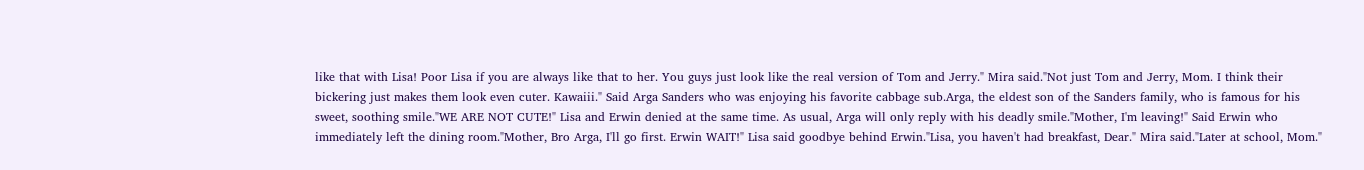like that with Lisa! Poor Lisa if you are always like that to her. You guys just look like the real version of Tom and Jerry." Mira said."Not just Tom and Jerry, Mom. I think their bickering just makes them look even cuter. Kawaiii." Said Arga Sanders who was enjoying his favorite cabbage sub.Arga, the eldest son of the Sanders family, who is famous for his sweet, soothing smile."WE ARE NOT CUTE!" Lisa and Erwin denied at the same time. As usual, Arga will only reply with his deadly smile."Mother, I'm leaving!" Said Erwin who immediately left the dining room."Mother, Bro Arga, I'll go first. Erwin WAIT!" Lisa said goodbye behind Erwin."Lisa, you haven't had breakfast, Dear." Mira said."Later at school, Mom."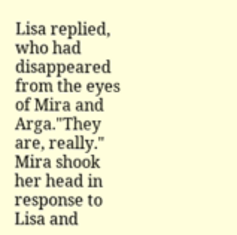Lisa replied, who had disappeared from the eyes of Mira and Arga."They are, really." Mira shook her head in response to Lisa and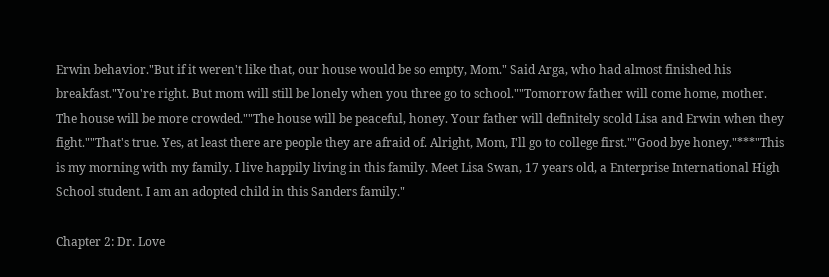Erwin behavior."But if it weren't like that, our house would be so empty, Mom." Said Arga, who had almost finished his breakfast."You're right. But mom will still be lonely when you three go to school.""Tomorrow father will come home, mother. The house will be more crowded.""The house will be peaceful, honey. Your father will definitely scold Lisa and Erwin when they fight.""That's true. Yes, at least there are people they are afraid of. Alright, Mom, I'll go to college first.""Good bye honey."***"This is my morning with my family. I live happily living in this family. Meet Lisa Swan, 17 years old, a Enterprise International High School student. I am an adopted child in this Sanders family."

Chapter 2: Dr. Love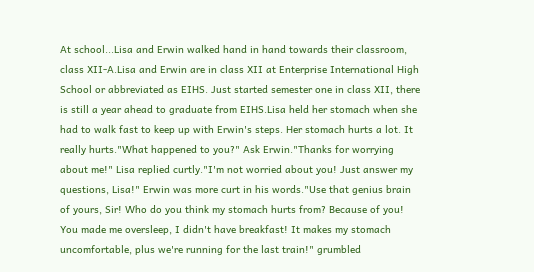At school...Lisa and Erwin walked hand in hand towards their classroom, class XII-A.Lisa and Erwin are in class XII at Enterprise International High School or abbreviated as EIHS. Just started semester one in class XII, there is still a year ahead to graduate from EIHS.Lisa held her stomach when she had to walk fast to keep up with Erwin's steps. Her stomach hurts a lot. It really hurts."What happened to you?" Ask Erwin."Thanks for worrying about me!" Lisa replied curtly."I'm not worried about you! Just answer my questions, Lisa!" Erwin was more curt in his words."Use that genius brain of yours, Sir! Who do you think my stomach hurts from? Because of you! You made me oversleep, I didn't have breakfast! It makes my stomach uncomfortable, plus we're running for the last train!" grumbled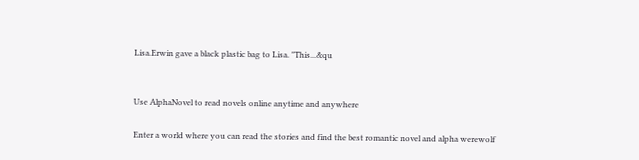Lisa.Erwin gave a black plastic bag to Lisa. "This...&qu


Use AlphaNovel to read novels online anytime and anywhere

Enter a world where you can read the stories and find the best romantic novel and alpha werewolf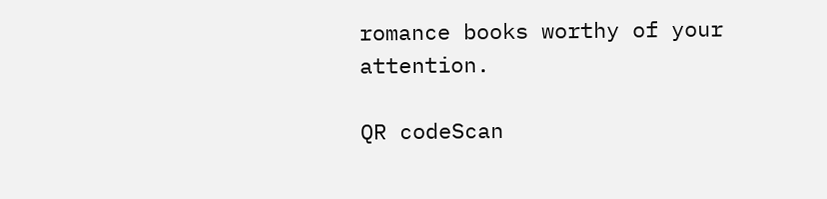romance books worthy of your attention.

QR codeScan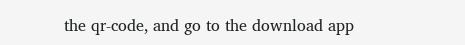the qr-code, and go to the download app